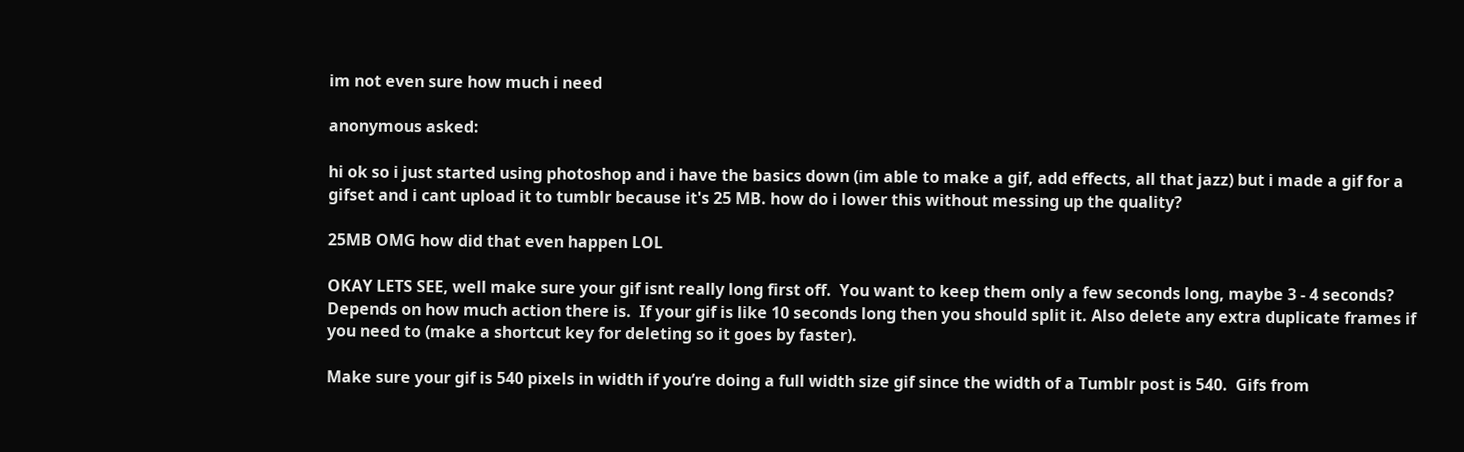im not even sure how much i need

anonymous asked:

hi ok so i just started using photoshop and i have the basics down (im able to make a gif, add effects, all that jazz) but i made a gif for a gifset and i cant upload it to tumblr because it's 25 MB. how do i lower this without messing up the quality?

25MB OMG how did that even happen LOL

OKAY LETS SEE, well make sure your gif isnt really long first off.  You want to keep them only a few seconds long, maybe 3 - 4 seconds?  Depends on how much action there is.  If your gif is like 10 seconds long then you should split it. Also delete any extra duplicate frames if you need to (make a shortcut key for deleting so it goes by faster).

Make sure your gif is 540 pixels in width if you’re doing a full width size gif since the width of a Tumblr post is 540.  Gifs from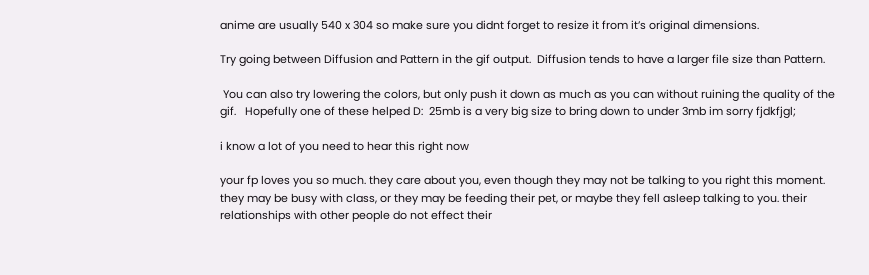anime are usually 540 x 304 so make sure you didnt forget to resize it from it’s original dimensions.

Try going between Diffusion and Pattern in the gif output.  Diffusion tends to have a larger file size than Pattern.

 You can also try lowering the colors, but only push it down as much as you can without ruining the quality of the gif.   Hopefully one of these helped D:  25mb is a very big size to bring down to under 3mb im sorry fjdkfjgl;

i know a lot of you need to hear this right now

your fp loves you so much. they care about you, even though they may not be talking to you right this moment. they may be busy with class, or they may be feeding their pet, or maybe they fell asleep talking to you. their relationships with other people do not effect their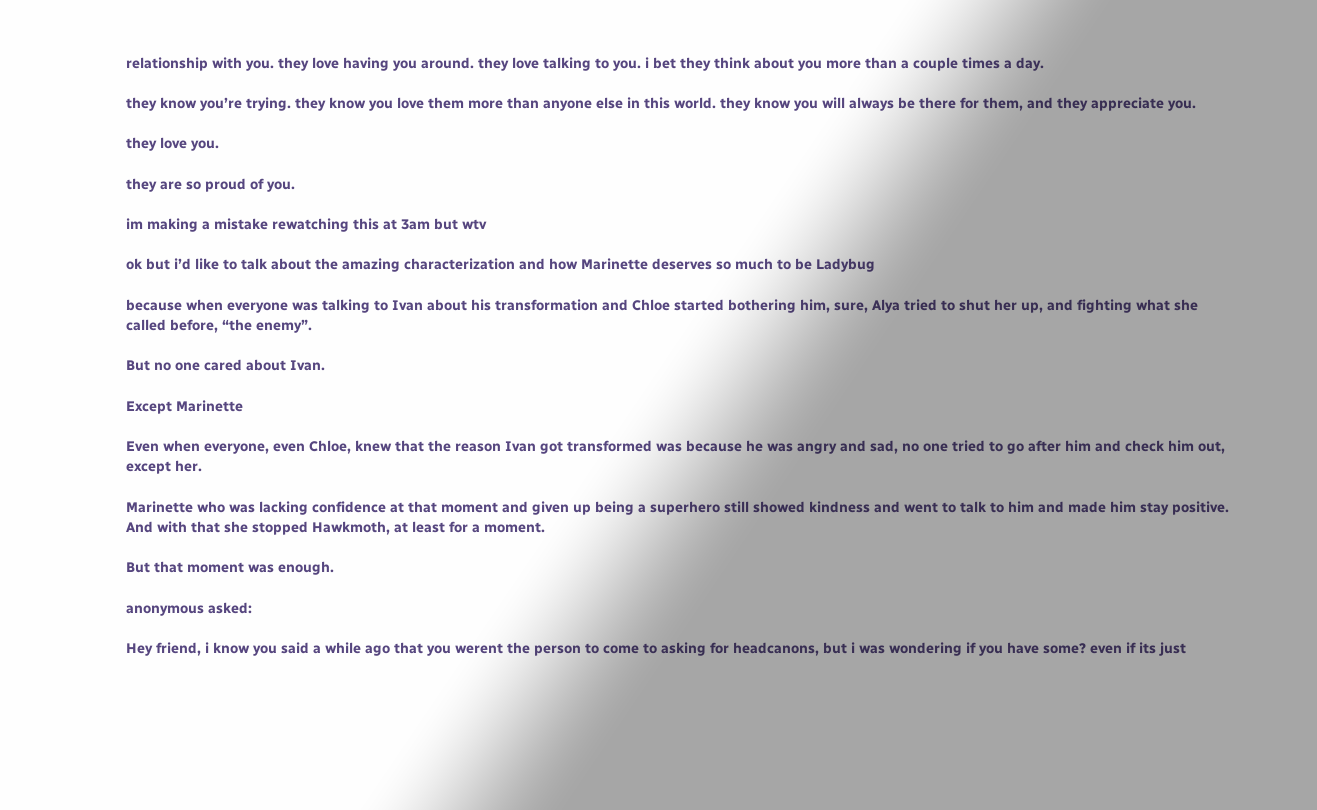relationship with you. they love having you around. they love talking to you. i bet they think about you more than a couple times a day.

they know you’re trying. they know you love them more than anyone else in this world. they know you will always be there for them, and they appreciate you.

they love you.

they are so proud of you.

im making a mistake rewatching this at 3am but wtv

ok but i’d like to talk about the amazing characterization and how Marinette deserves so much to be Ladybug

because when everyone was talking to Ivan about his transformation and Chloe started bothering him, sure, Alya tried to shut her up, and fighting what she called before, “the enemy”.

But no one cared about Ivan.

Except Marinette

Even when everyone, even Chloe, knew that the reason Ivan got transformed was because he was angry and sad, no one tried to go after him and check him out, except her.

Marinette who was lacking confidence at that moment and given up being a superhero still showed kindness and went to talk to him and made him stay positive. And with that she stopped Hawkmoth, at least for a moment.

But that moment was enough.

anonymous asked:

Hey friend, i know you said a while ago that you werent the person to come to asking for headcanons, but i was wondering if you have some? even if its just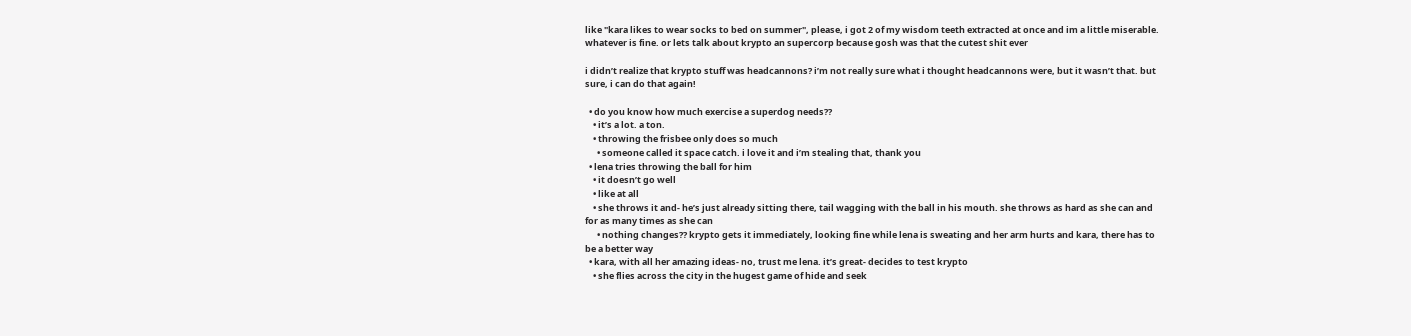like "kara likes to wear socks to bed on summer", please, i got 2 of my wisdom teeth extracted at once and im a little miserable. whatever is fine. or lets talk about krypto an supercorp because gosh was that the cutest shit ever

i didn’t realize that krypto stuff was headcannons? i’m not really sure what i thought headcannons were, but it wasn’t that. but sure, i can do that again!

  • do you know how much exercise a superdog needs??
    • it’s a lot. a ton.
    • throwing the frisbee only does so much
      • someone called it space catch. i love it and i’m stealing that, thank you
  • lena tries throwing the ball for him
    • it doesn’t go well
    • like at all
    • she throws it and- he’s just already sitting there, tail wagging with the ball in his mouth. she throws as hard as she can and for as many times as she can
      • nothing changes?? krypto gets it immediately, looking fine while lena is sweating and her arm hurts and kara, there has to be a better way
  • kara, with all her amazing ideas- no, trust me lena. it’s great- decides to test krypto
    • she flies across the city in the hugest game of hide and seek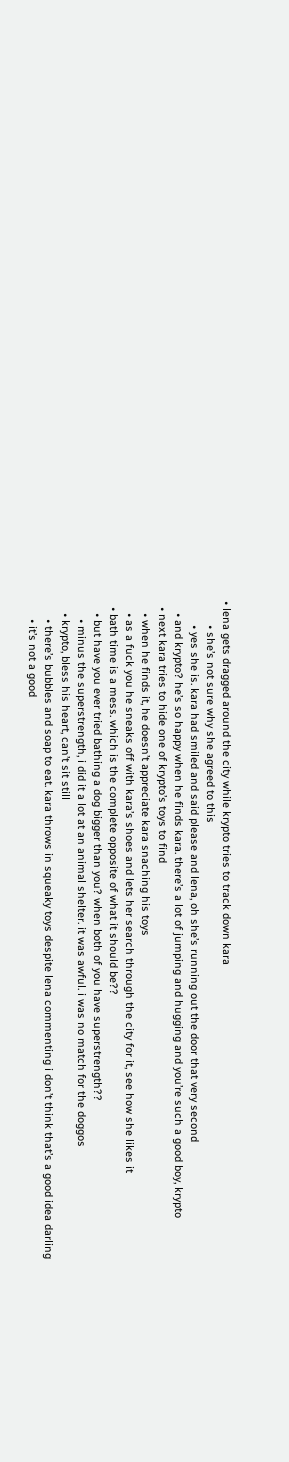• lena gets dragged around the city while krypto tries to track down kara
        • she’s not sure why she agreed to this
        • yes she is. kara had smiled and said please and lena, oh she’s running out the door that very second
    • and krypto? he’s so happy when he finds kara. there’s a lot of jumping and hugging and you’re such a good boy, krypto
  • next kara tries to hide one of krypto’s toys to find
    • when he finds it, he doesn’t appreciate kara snaching his toys
    • as a fuck you he sneaks off with kara’s shoes and lets her search through the city for it, see how she likes it
  • bath time is a mess. which is the complete opposite of what it should be??
    • but have you ever tried bathing a dog bigger than you? when both of you have superstrength??
      • minus the superstrength, i did it a lot at an animal shelter. it was awful. i was no match for the doggos
    • krypto, bless his heart, can’t sit still
      • there’s bubbles and soap to eat. kara throws in squeaky toys despite lena commenting i don’t think that’s a good idea darling
      • it’s not a good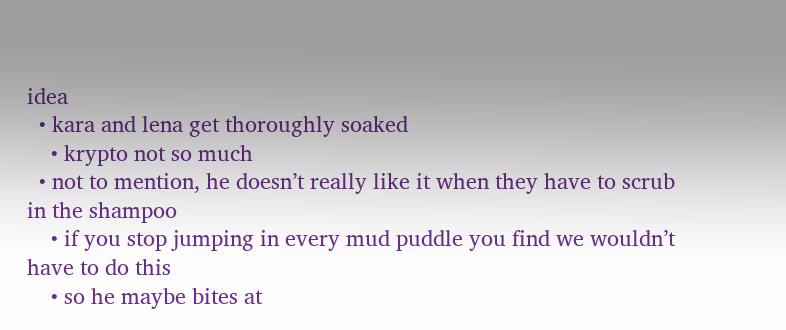idea
  • kara and lena get thoroughly soaked
    • krypto not so much
  • not to mention, he doesn’t really like it when they have to scrub in the shampoo
    • if you stop jumping in every mud puddle you find we wouldn’t have to do this
    • so he maybe bites at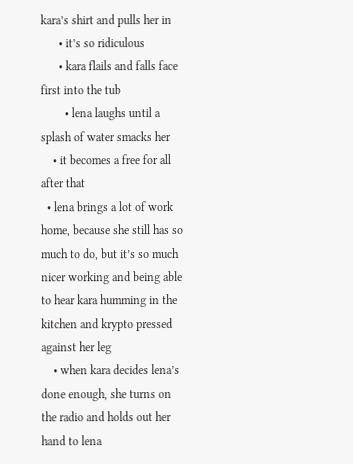kara’s shirt and pulls her in
      • it’s so ridiculous
      • kara flails and falls face first into the tub
        • lena laughs until a splash of water smacks her
    • it becomes a free for all after that
  • lena brings a lot of work home, because she still has so much to do, but it’s so much nicer working and being able to hear kara humming in the kitchen and krypto pressed against her leg
    • when kara decides lena’s done enough, she turns on the radio and holds out her hand to lena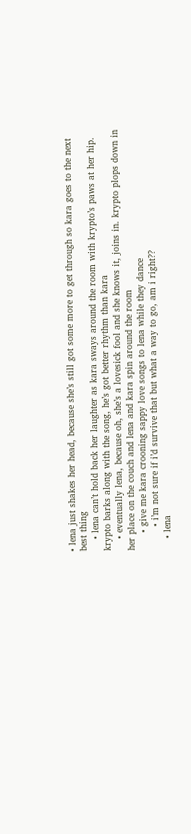• lena just shakes her head, because she’s still got some more to get through so kara goes to the next best thing
    • lena can’t hold back her laughter as kara sways around the room with krypto’s paws at her hip. krypto barks along with the song, he’s got better rhythm than kara
    • eventually lena, because oh, she’s a lovesick fool and she knows it, joins in. krypto plops down in her place on the couch and lena and kara spin around the room
      • give me kara crooning sappy love songs to lena while they dance
        • i’m not sure if i’d survive that but what a way to go, am i right??
    • lena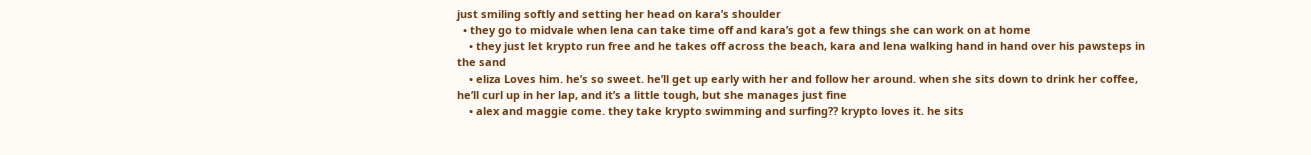just smiling softly and setting her head on kara’s shoulder
  • they go to midvale when lena can take time off and kara’s got a few things she can work on at home
    • they just let krypto run free and he takes off across the beach, kara and lena walking hand in hand over his pawsteps in the sand
    • eliza Loves him. he’s so sweet. he’ll get up early with her and follow her around. when she sits down to drink her coffee, he’ll curl up in her lap, and it’s a little tough, but she manages just fine
    • alex and maggie come. they take krypto swimming and surfing?? krypto loves it. he sits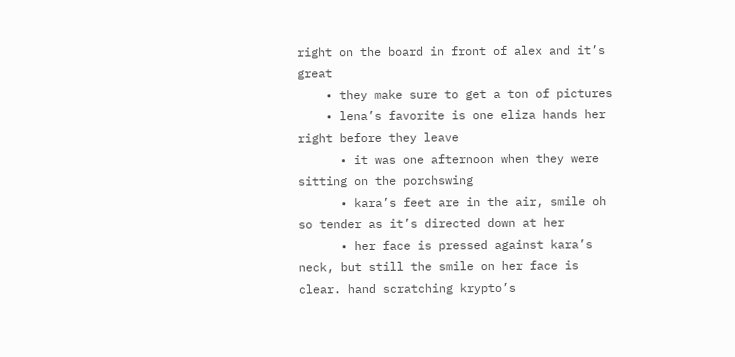right on the board in front of alex and it’s great
    • they make sure to get a ton of pictures
    • lena’s favorite is one eliza hands her right before they leave
      • it was one afternoon when they were sitting on the porchswing
      • kara’s feet are in the air, smile oh so tender as it’s directed down at her
      • her face is pressed against kara’s neck, but still the smile on her face is clear. hand scratching krypto’s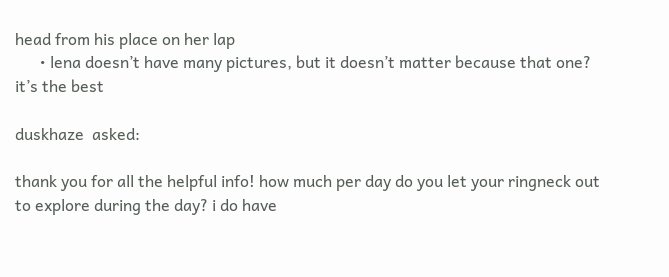head from his place on her lap
      • lena doesn’t have many pictures, but it doesn’t matter because that one? it’s the best

duskhaze  asked:

thank you for all the helpful info! how much per day do you let your ringneck out to explore during the day? i do have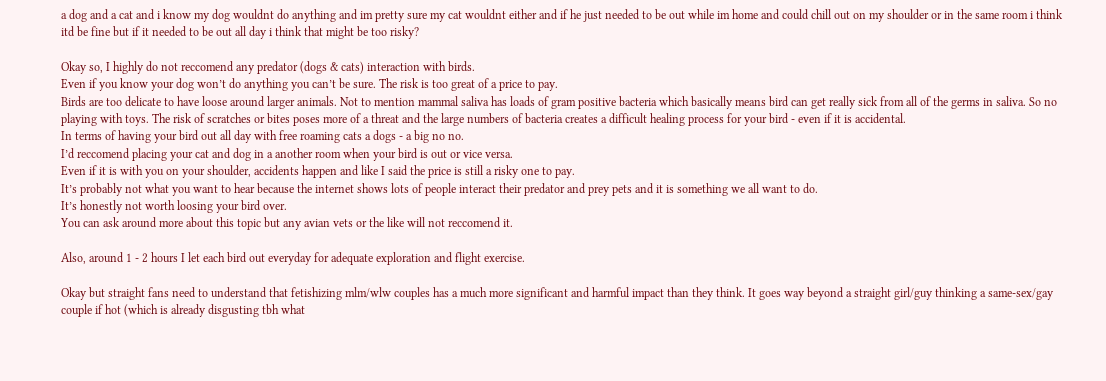a dog and a cat and i know my dog wouldnt do anything and im pretty sure my cat wouldnt either and if he just needed to be out while im home and could chill out on my shoulder or in the same room i think itd be fine but if it needed to be out all day i think that might be too risky?

Okay so, I highly do not reccomend any predator (dogs & cats) interaction with birds.
Even if you know your dog won’t do anything you can’t be sure. The risk is too great of a price to pay.
Birds are too delicate to have loose around larger animals. Not to mention mammal saliva has loads of gram positive bacteria which basically means bird can get really sick from all of the germs in saliva. So no playing with toys. The risk of scratches or bites poses more of a threat and the large numbers of bacteria creates a difficult healing process for your bird - even if it is accidental.
In terms of having your bird out all day with free roaming cats a dogs - a big no no.
I’d reccomend placing your cat and dog in a another room when your bird is out or vice versa.
Even if it is with you on your shoulder, accidents happen and like I said the price is still a risky one to pay.
It’s probably not what you want to hear because the internet shows lots of people interact their predator and prey pets and it is something we all want to do.
It’s honestly not worth loosing your bird over.
You can ask around more about this topic but any avian vets or the like will not reccomend it.

Also, around 1 - 2 hours I let each bird out everyday for adequate exploration and flight exercise.

Okay but straight fans need to understand that fetishizing mlm/wlw couples has a much more significant and harmful impact than they think. It goes way beyond a straight girl/guy thinking a same-sex/gay couple if hot (which is already disgusting tbh what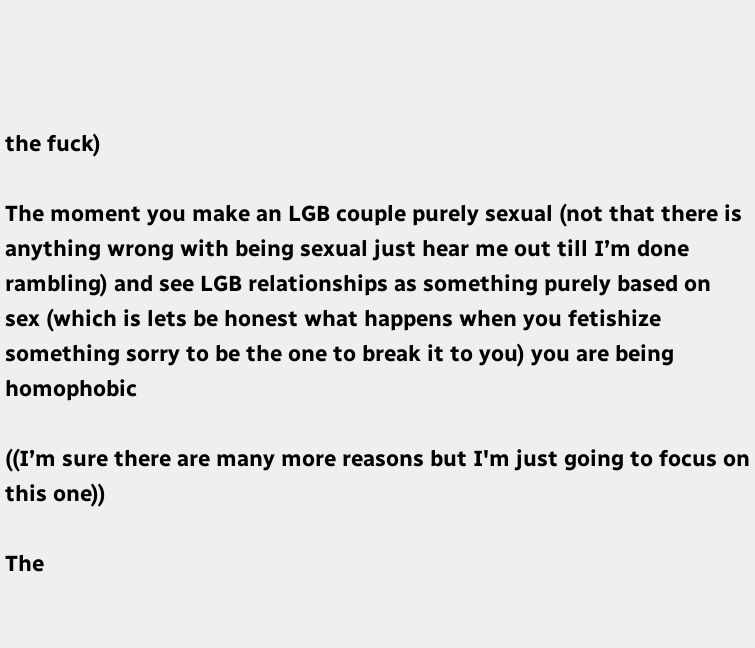the fuck)

The moment you make an LGB couple purely sexual (not that there is anything wrong with being sexual just hear me out till I’m done rambling) and see LGB relationships as something purely based on sex (which is lets be honest what happens when you fetishize something sorry to be the one to break it to you) you are being homophobic

((I’m sure there are many more reasons but I'm just going to focus on this one))

The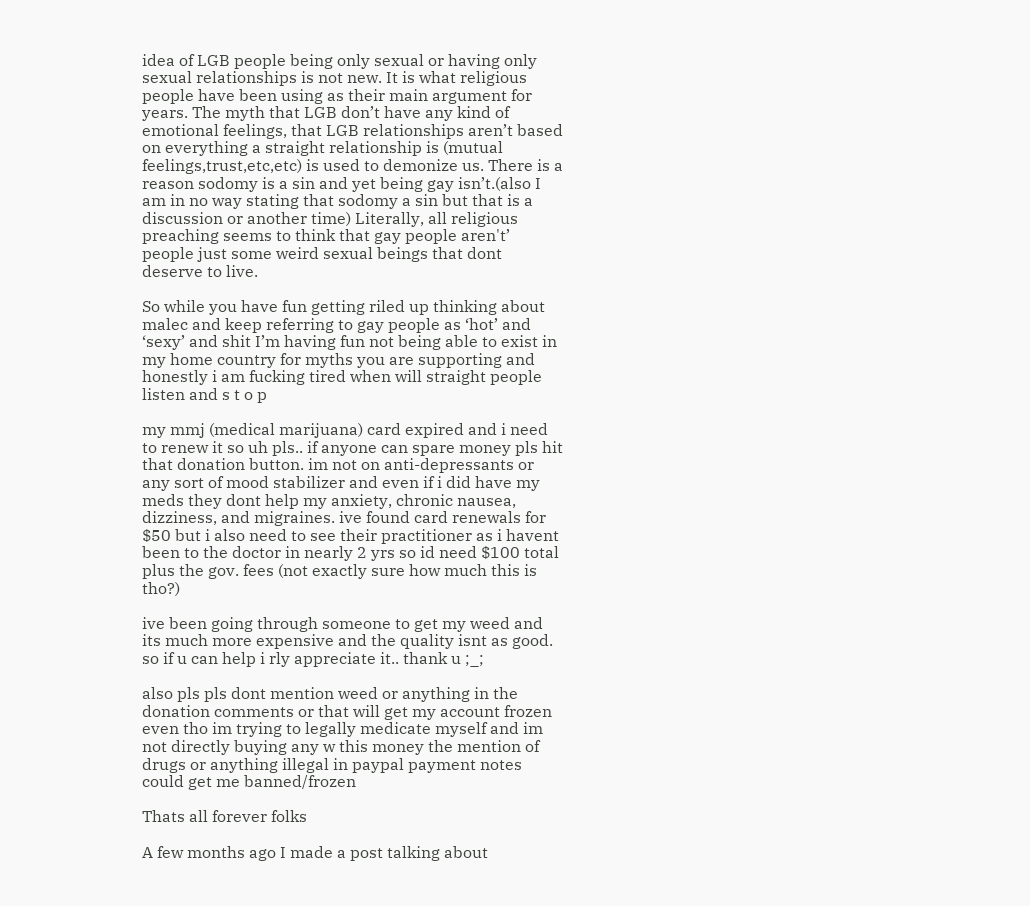idea of LGB people being only sexual or having only sexual relationships is not new. It is what religious people have been using as their main argument for years. The myth that LGB don’t have any kind of emotional feelings, that LGB relationships aren’t based on everything a straight relationship is (mutual feelings,trust,etc,etc) is used to demonize us. There is a reason sodomy is a sin and yet being gay isn’t.(also I am in no way stating that sodomy a sin but that is a discussion or another time) Literally, all religious preaching seems to think that gay people aren't’ people just some weird sexual beings that dont deserve to live.

So while you have fun getting riled up thinking about malec and keep referring to gay people as ‘hot’ and ‘sexy’ and shit I’m having fun not being able to exist in my home country for myths you are supporting and honestly i am fucking tired when will straight people listen and s t o p

my mmj (medical marijuana) card expired and i need to renew it so uh pls.. if anyone can spare money pls hit that donation button. im not on anti-depressants or any sort of mood stabilizer and even if i did have my meds they dont help my anxiety, chronic nausea, dizziness, and migraines. ive found card renewals for $50 but i also need to see their practitioner as i havent been to the doctor in nearly 2 yrs so id need $100 total plus the gov. fees (not exactly sure how much this is tho?)

ive been going through someone to get my weed and its much more expensive and the quality isnt as good. so if u can help i rly appreciate it.. thank u ;_;

also pls pls dont mention weed or anything in the donation comments or that will get my account frozen even tho im trying to legally medicate myself and im not directly buying any w this money the mention of drugs or anything illegal in paypal payment notes could get me banned/frozen

Thats all forever folks

A few months ago I made a post talking about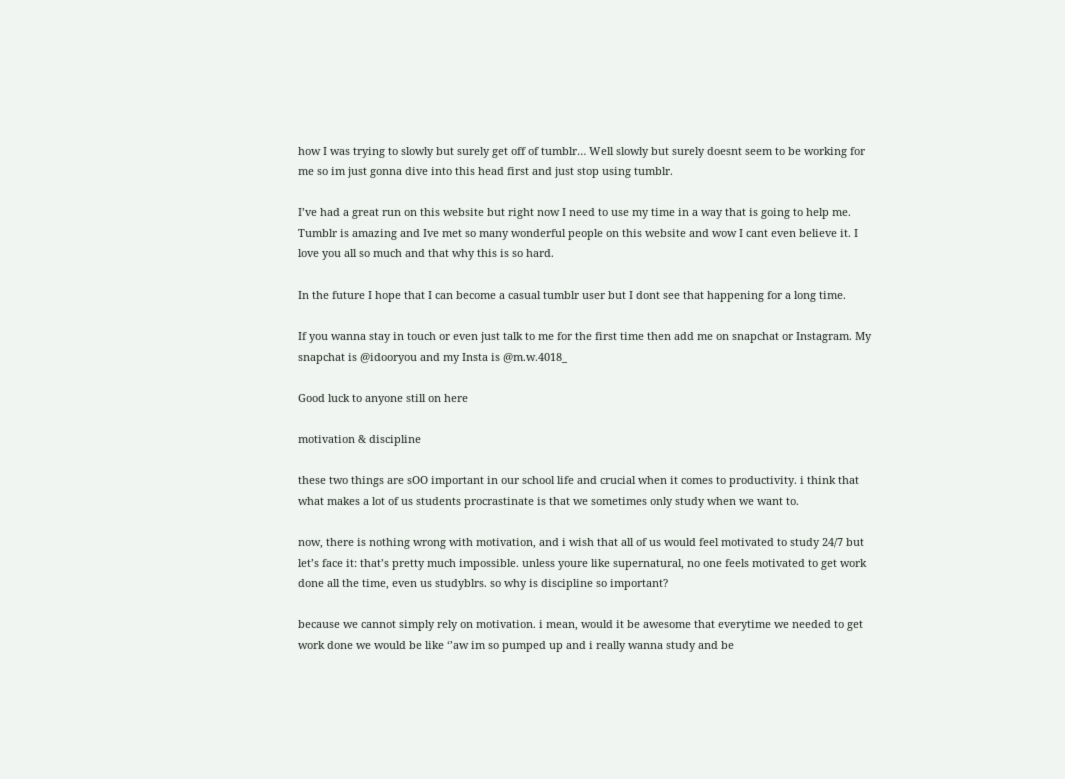how I was trying to slowly but surely get off of tumblr… Well slowly but surely doesnt seem to be working for me so im just gonna dive into this head first and just stop using tumblr.

I’ve had a great run on this website but right now I need to use my time in a way that is going to help me. Tumblr is amazing and Ive met so many wonderful people on this website and wow I cant even believe it. I love you all so much and that why this is so hard.

In the future I hope that I can become a casual tumblr user but I dont see that happening for a long time.

If you wanna stay in touch or even just talk to me for the first time then add me on snapchat or Instagram. My snapchat is @idooryou and my Insta is @m.w.4018_

Good luck to anyone still on here

motivation & discipline

these two things are sOO important in our school life and crucial when it comes to productivity. i think that what makes a lot of us students procrastinate is that we sometimes only study when we want to.

now, there is nothing wrong with motivation, and i wish that all of us would feel motivated to study 24/7 but let’s face it: that’s pretty much impossible. unless youre like supernatural, no one feels motivated to get work done all the time, even us studyblrs. so why is discipline so important?

because we cannot simply rely on motivation. i mean, would it be awesome that everytime we needed to get work done we would be like ‘’aw im so pumped up and i really wanna study and be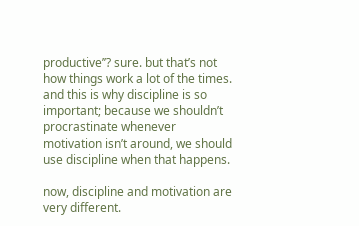productive’’? sure. but that’s not how things work a lot of the times. and this is why discipline is so important; because we shouldn’t procrastinate whenever motivation isn’t around, we should use discipline when that happens.

now, discipline and motivation are very different.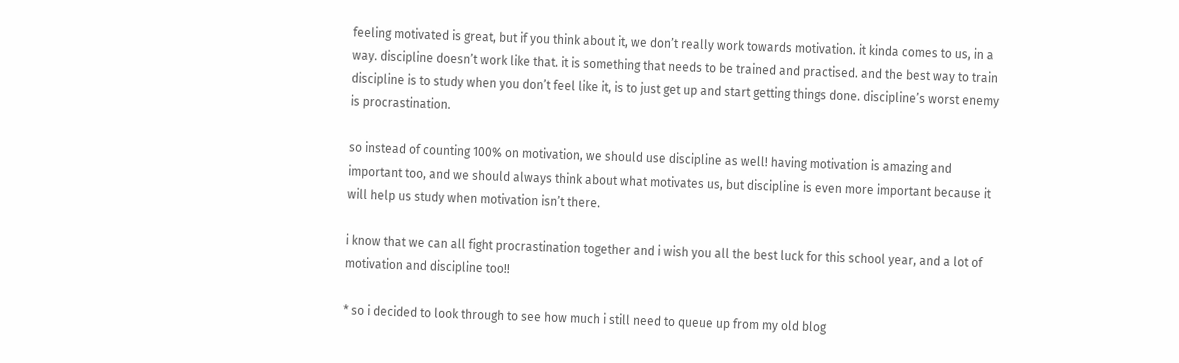feeling motivated is great, but if you think about it, we don’t really work towards motivation. it kinda comes to us, in a way. discipline doesn’t work like that. it is something that needs to be trained and practised. and the best way to train discipline is to study when you don’t feel like it, is to just get up and start getting things done. discipline’s worst enemy is procrastination.

so instead of counting 100% on motivation, we should use discipline as well! having motivation is amazing and important too, and we should always think about what motivates us, but discipline is even more important because it will help us study when motivation isn’t there.

i know that we can all fight procrastination together and i wish you all the best luck for this school year, and a lot of motivation and discipline too!!

* so i decided to look through to see how much i still need to queue up from my old blog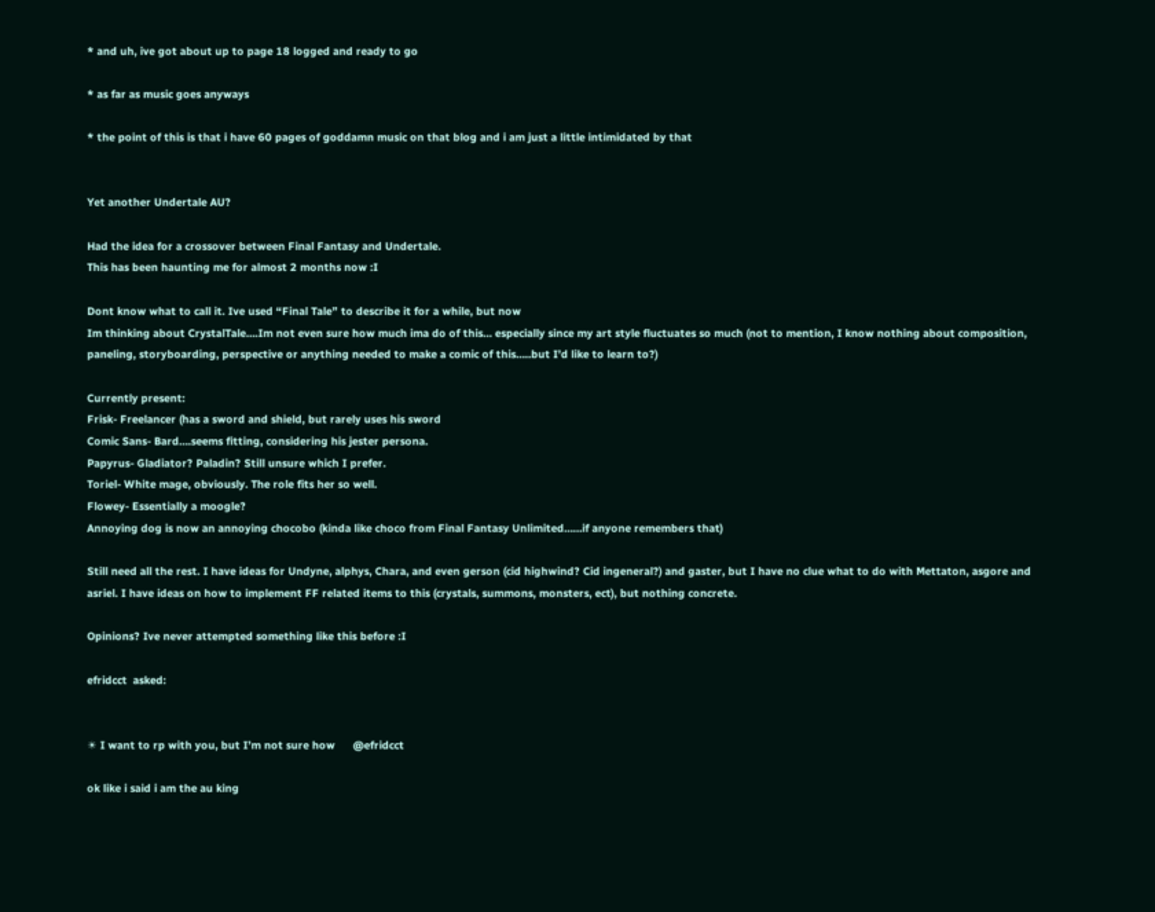* and uh, ive got about up to page 18 logged and ready to go

* as far as music goes anyways

* the point of this is that i have 60 pages of goddamn music on that blog and i am just a little intimidated by that


Yet another Undertale AU?

Had the idea for a crossover between Final Fantasy and Undertale.
This has been haunting me for almost 2 months now :I

Dont know what to call it. Ive used “Final Tale” to describe it for a while, but now
Im thinking about CrystalTale….Im not even sure how much ima do of this… especially since my art style fluctuates so much (not to mention, I know nothing about composition, paneling, storyboarding, perspective or anything needed to make a comic of this…..but I’d like to learn to?)

Currently present:
Frisk- Freelancer (has a sword and shield, but rarely uses his sword
Comic Sans- Bard….seems fitting, considering his jester persona.
Papyrus- Gladiator? Paladin? Still unsure which I prefer.
Toriel- White mage, obviously. The role fits her so well.
Flowey- Essentially a moogle?
Annoying dog is now an annoying chocobo (kinda like choco from Final Fantasy Unlimited……if anyone remembers that)

Still need all the rest. I have ideas for Undyne, alphys, Chara, and even gerson (cid highwind? Cid ingeneral?) and gaster, but I have no clue what to do with Mettaton, asgore and asriel. I have ideas on how to implement FF related items to this (crystals, summons, monsters, ect), but nothing concrete.

Opinions? Ive never attempted something like this before :I

efridcct  asked:


☀ I want to rp with you, but I’m not sure how      @efridcct

ok like i said i am the au king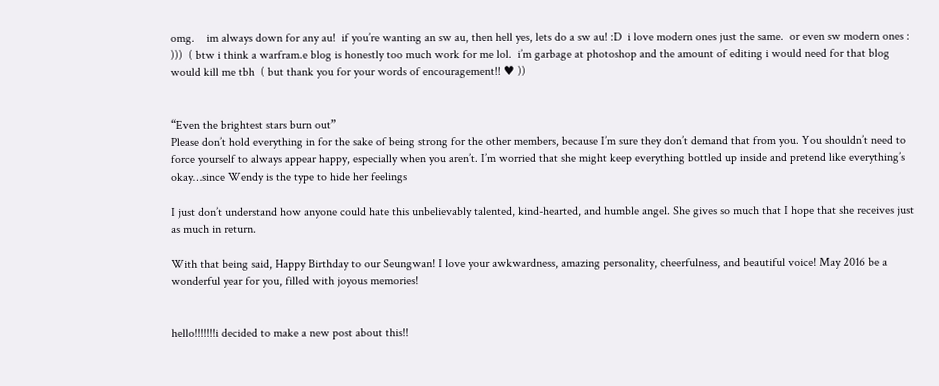omg.    im always down for any au!  if you’re wanting an sw au, then hell yes, lets do a sw au! :D  i love modern ones just the same.  or even sw modern ones : )))  ( btw i think a warfram.e blog is honestly too much work for me lol.  i’m garbage at photoshop and the amount of editing i would need for that blog would kill me tbh  ( but thank you for your words of encouragement!! ♥ ))


“Even the brightest stars burn out”
Please don’t hold everything in for the sake of being strong for the other members, because I’m sure they don’t demand that from you. You shouldn’t need to force yourself to always appear happy, especially when you aren’t. I’m worried that she might keep everything bottled up inside and pretend like everything’s okay…since Wendy is the type to hide her feelings

I just don’t understand how anyone could hate this unbelievably talented, kind-hearted, and humble angel. She gives so much that I hope that she receives just as much in return.

With that being said, Happy Birthday to our Seungwan! I love your awkwardness, amazing personality, cheerfulness, and beautiful voice! May 2016 be a wonderful year for you, filled with joyous memories!


hello!!!!!!!i decided to make a new post about this!!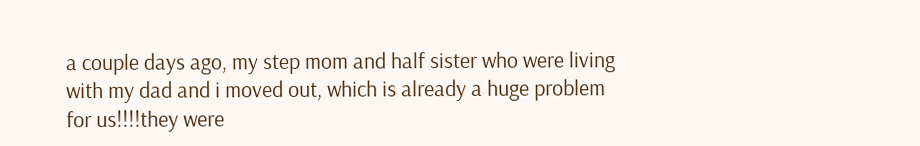a couple days ago, my step mom and half sister who were living with my dad and i moved out, which is already a huge problem for us!!!!they were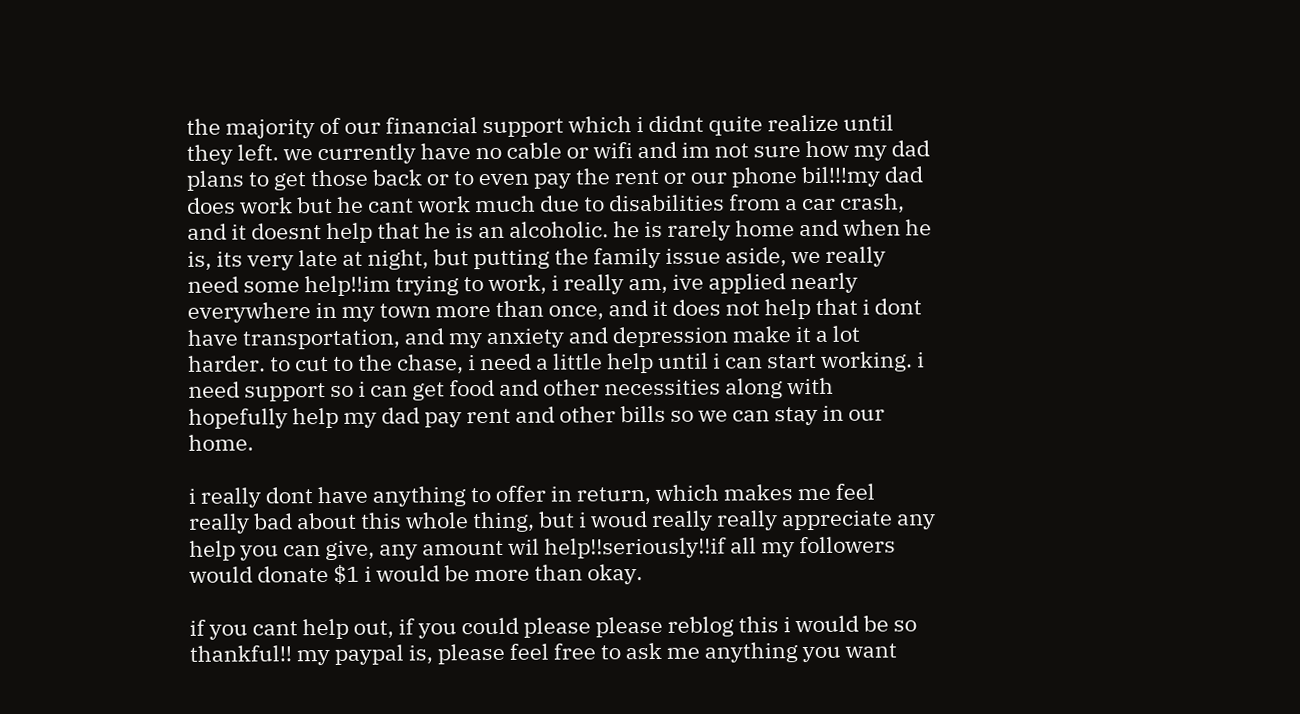the majority of our financial support which i didnt quite realize until they left. we currently have no cable or wifi and im not sure how my dad plans to get those back or to even pay the rent or our phone bil!!!my dad does work but he cant work much due to disabilities from a car crash, and it doesnt help that he is an alcoholic. he is rarely home and when he is, its very late at night, but putting the family issue aside, we really need some help!!im trying to work, i really am, ive applied nearly everywhere in my town more than once, and it does not help that i dont have transportation, and my anxiety and depression make it a lot harder. to cut to the chase, i need a little help until i can start working. i need support so i can get food and other necessities along with hopefully help my dad pay rent and other bills so we can stay in our home.

i really dont have anything to offer in return, which makes me feel really bad about this whole thing, but i woud really really appreciate any help you can give, any amount wil help!!seriously!!if all my followers would donate $1 i would be more than okay.

if you cant help out, if you could please please reblog this i would be so thankful!! my paypal is, please feel free to ask me anything you want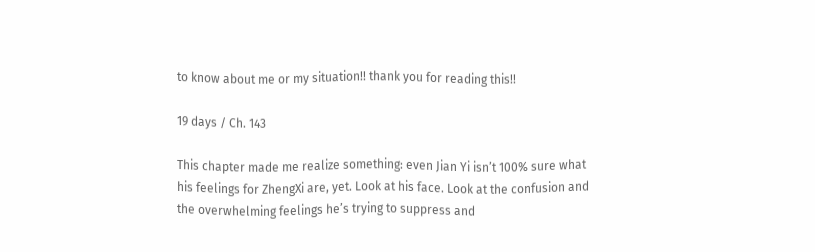to know about me or my situation!! thank you for reading this!!

19 days / Ch. 143

This chapter made me realize something: even Jian Yi isn’t 100% sure what his feelings for ZhengXi are, yet. Look at his face. Look at the confusion and the overwhelming feelings he’s trying to suppress and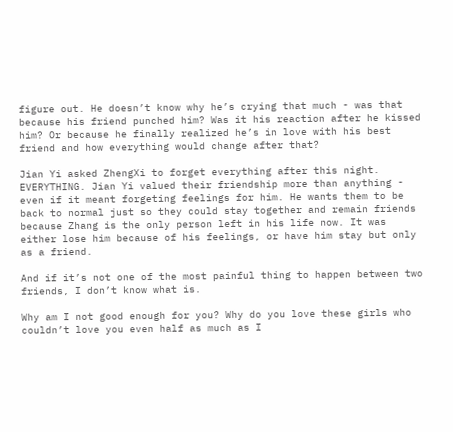figure out. He doesn’t know why he’s crying that much - was that because his friend punched him? Was it his reaction after he kissed him? Or because he finally realized he’s in love with his best friend and how everything would change after that?

Jian Yi asked ZhengXi to forget everything after this night. EVERYTHING. Jian Yi valued their friendship more than anything - even if it meant forgeting feelings for him. He wants them to be back to normal just so they could stay together and remain friends because Zhang is the only person left in his life now. It was either lose him because of his feelings, or have him stay but only as a friend.

And if it’s not one of the most painful thing to happen between two friends, I don’t know what is.

Why am I not good enough for you? Why do you love these girls who couldn’t love you even half as much as I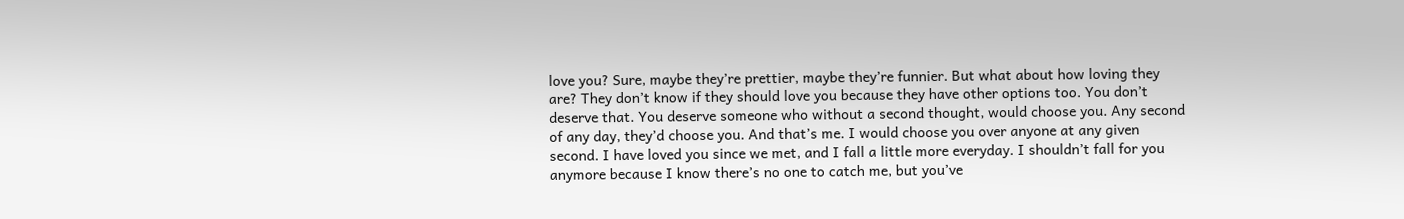love you? Sure, maybe they’re prettier, maybe they’re funnier. But what about how loving they are? They don’t know if they should love you because they have other options too. You don’t deserve that. You deserve someone who without a second thought, would choose you. Any second of any day, they’d choose you. And that’s me. I would choose you over anyone at any given second. I have loved you since we met, and I fall a little more everyday. I shouldn’t fall for you anymore because I know there’s no one to catch me, but you’ve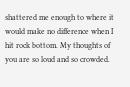shattered me enough to where it would make no difference when I hit rock bottom. My thoughts of you are so loud and so crowded.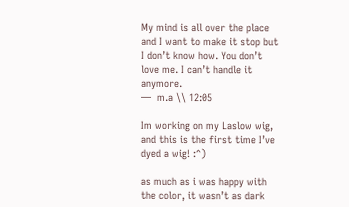My mind is all over the place and I want to make it stop but I don’t know how. You don’t love me. I can’t handle it anymore.
—  m.a \\ 12:05

Im working on my Laslow wig, and this is the first time I’ve dyed a wig! :^)

as much as i was happy with the color, it wasn’t as dark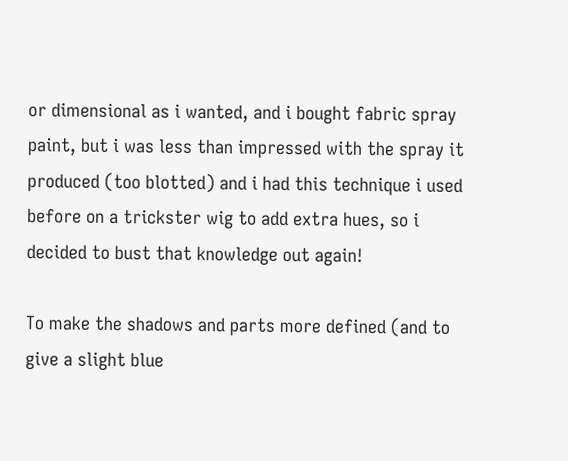or dimensional as i wanted, and i bought fabric spray paint, but i was less than impressed with the spray it produced (too blotted) and i had this technique i used before on a trickster wig to add extra hues, so i decided to bust that knowledge out again!

To make the shadows and parts more defined (and to give a slight blue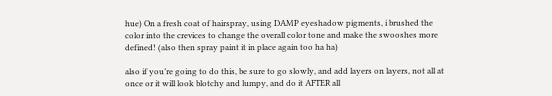hue) On a fresh coat of hairspray, using DAMP eyeshadow pigments, i brushed the color into the crevices to change the overall color tone and make the swooshes more defined! (also then spray paint it in place again too ha ha)

also if you’re going to do this, be sure to go slowly, and add layers on layers, not all at once or it will look blotchy and lumpy, and do it AFTER all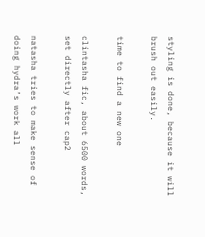styling is done, because it will brush out easily.

time to find a new one

clintasha fic, about 6500 words, set directly after cap2

natasha tries to make sense of doing hydra’s work all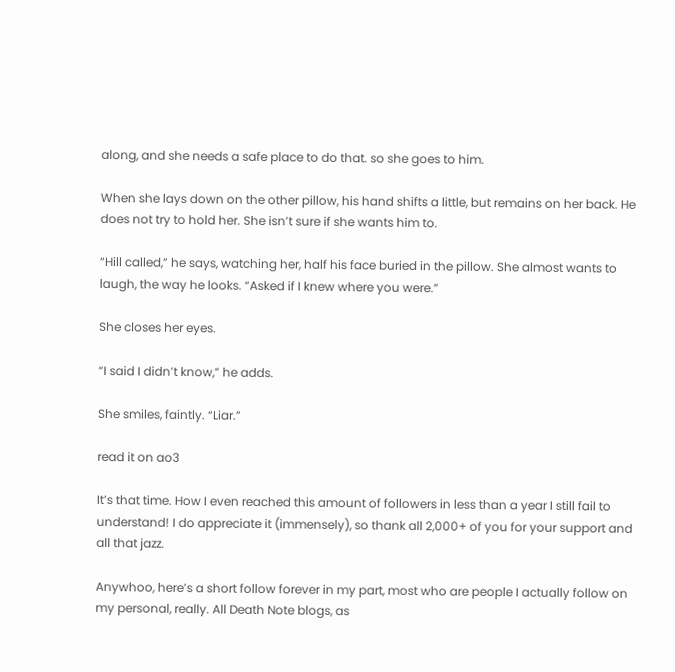along, and she needs a safe place to do that. so she goes to him.

When she lays down on the other pillow, his hand shifts a little, but remains on her back. He does not try to hold her. She isn’t sure if she wants him to.

“Hill called,” he says, watching her, half his face buried in the pillow. She almost wants to laugh, the way he looks. “Asked if I knew where you were.”

She closes her eyes.

“I said I didn’t know,” he adds.

She smiles, faintly. “Liar.”

read it on ao3

It’s that time. How I even reached this amount of followers in less than a year I still fail to understand! I do appreciate it (immensely), so thank all 2,000+ of you for your support and all that jazz.

Anywhoo, here’s a short follow forever in my part, most who are people I actually follow on my personal, really. All Death Note blogs, as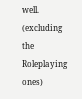well. (excluding the Roleplaying ones)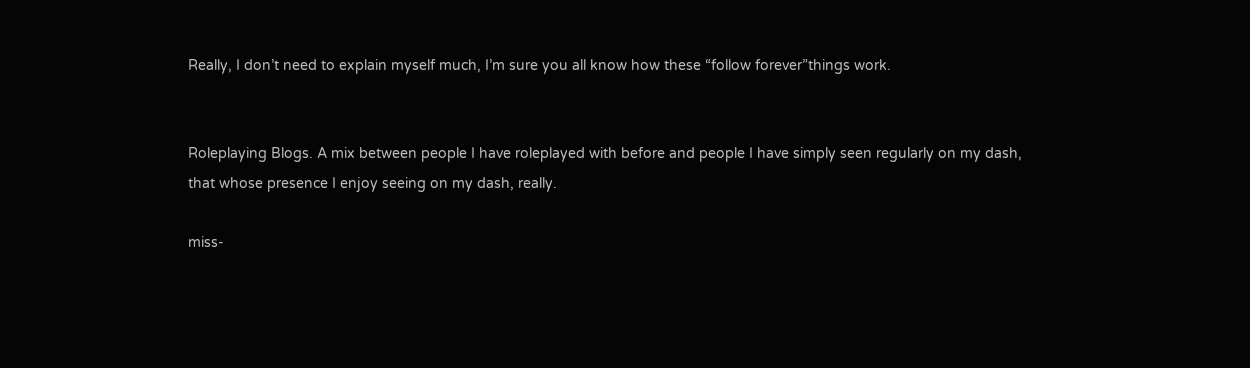Really, I don’t need to explain myself much, I’m sure you all know how these “follow forever”things work.


Roleplaying Blogs. A mix between people I have roleplayed with before and people I have simply seen regularly on my dash, that whose presence I enjoy seeing on my dash, really.

miss-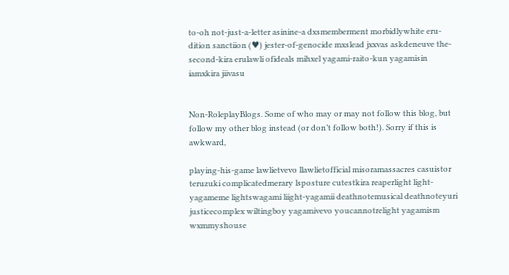to-oh not-just-a-letter asinine-a dxsmemberment morbidlywhite eru-dition sanctiion (♥) jester-of-genocide mxslead jxxvas askdeneuve the-second-kira erulawli ofideals mihxel yagami-raito-kun yagamisin iamxkira jiivasu


Non-RoleplayBlogs. Some of who may or may not follow this blog, but follow my other blog instead (or don’t follow both!). Sorry if this is awkward,

playing-his-game lawlietvevo llawlietofficial misoramassacres casuistor teruzuki complicatedmerary lsposture cutestkira reaperlight light-yagameme lightswagami liight-yagamii deathnotemusical deathnoteyuri justicecomplex wiltingboy yagamivevo youcannotrelight yagamism wxmmyshouse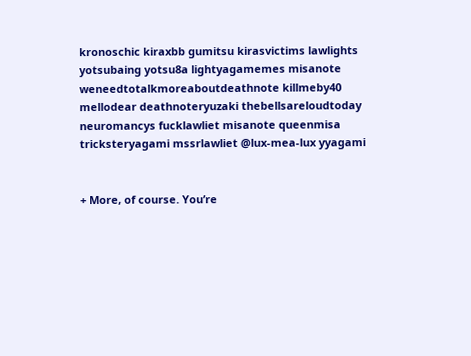kronoschic kiraxbb gumitsu kirasvictims lawlights yotsubaing yotsu8a lightyagamemes misanote weneedtotalkmoreaboutdeathnote killmeby40 mellodear deathnoteryuzaki thebellsareloudtoday neuromancys fucklawliet misanote queenmisa tricksteryagami mssrlawliet @lux-mea-lux yyagami


+ More, of course. You’re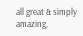all great & simply amazing,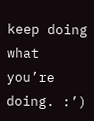keep doing what you’re doing. :’)